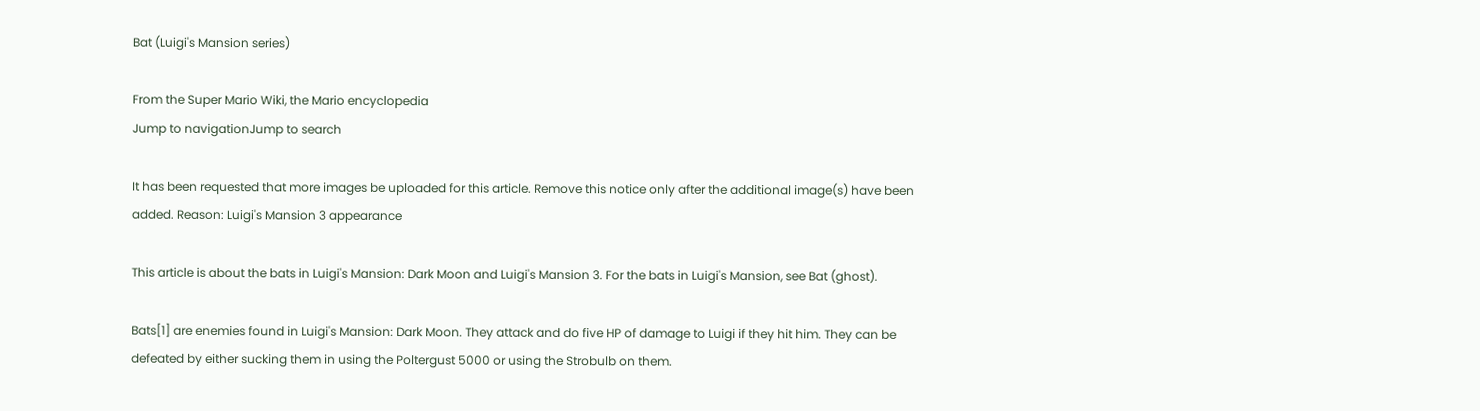Bat (Luigi's Mansion series)

From the Super Mario Wiki, the Mario encyclopedia
Jump to navigationJump to search

It has been requested that more images be uploaded for this article. Remove this notice only after the additional image(s) have been added. Reason: Luigi's Mansion 3 appearance

This article is about the bats in Luigi's Mansion: Dark Moon and Luigi's Mansion 3. For the bats in Luigi's Mansion, see Bat (ghost).

Bats[1] are enemies found in Luigi's Mansion: Dark Moon. They attack and do five HP of damage to Luigi if they hit him. They can be defeated by either sucking them in using the Poltergust 5000 or using the Strobulb on them.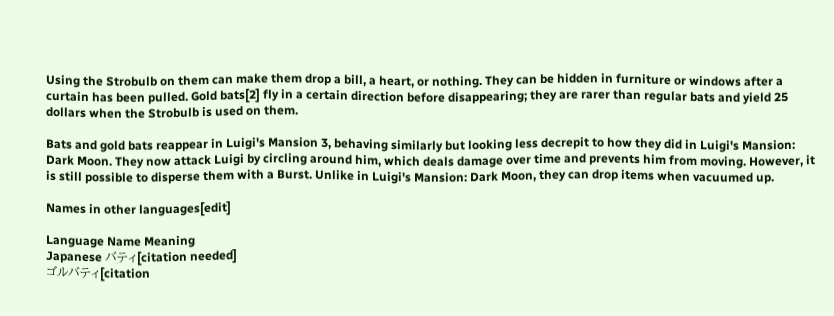Using the Strobulb on them can make them drop a bill, a heart, or nothing. They can be hidden in furniture or windows after a curtain has been pulled. Gold bats[2] fly in a certain direction before disappearing; they are rarer than regular bats and yield 25 dollars when the Strobulb is used on them.

Bats and gold bats reappear in Luigi's Mansion 3, behaving similarly but looking less decrepit to how they did in Luigi's Mansion: Dark Moon. They now attack Luigi by circling around him, which deals damage over time and prevents him from moving. However, it is still possible to disperse them with a Burst. Unlike in Luigi's Mansion: Dark Moon, they can drop items when vacuumed up.

Names in other languages[edit]

Language Name Meaning
Japanese バティ[citation needed]
ゴルバティ[citation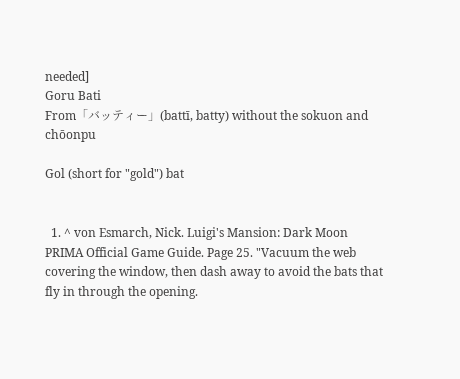needed]
Goru Bati
From「バッティー」(battī, batty) without the sokuon and chōonpu

Gol (short for "gold") bat


  1. ^ von Esmarch, Nick. Luigi's Mansion: Dark Moon PRIMA Official Game Guide. Page 25. "Vacuum the web covering the window, then dash away to avoid the bats that fly in through the opening.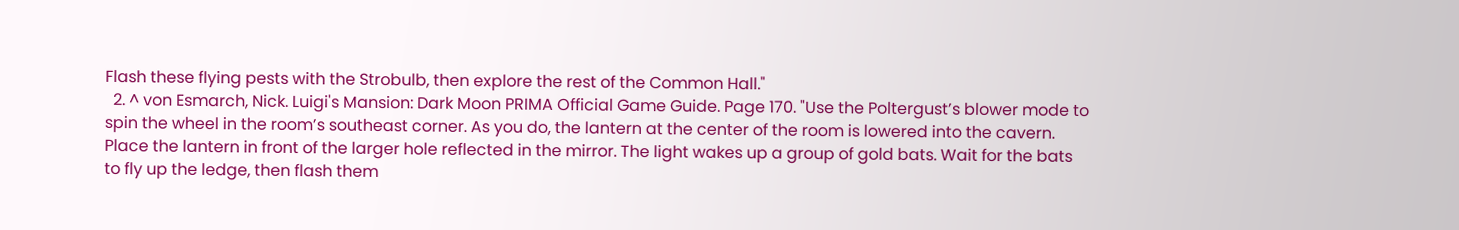Flash these flying pests with the Strobulb, then explore the rest of the Common Hall."
  2. ^ von Esmarch, Nick. Luigi's Mansion: Dark Moon PRIMA Official Game Guide. Page 170. "Use the Poltergust’s blower mode to spin the wheel in the room’s southeast corner. As you do, the lantern at the center of the room is lowered into the cavern. Place the lantern in front of the larger hole reflected in the mirror. The light wakes up a group of gold bats. Wait for the bats to fly up the ledge, then flash them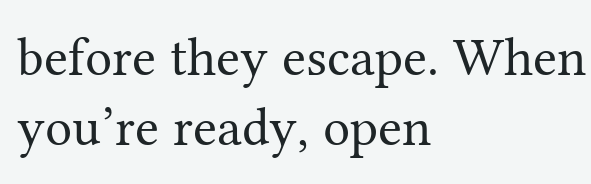before they escape. When you’re ready, open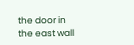the door in the east wall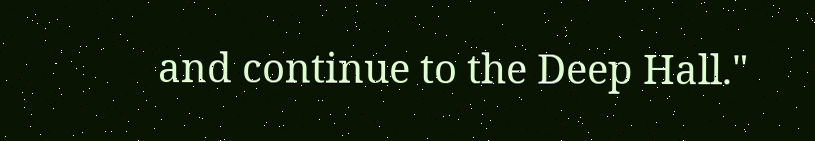and continue to the Deep Hall."